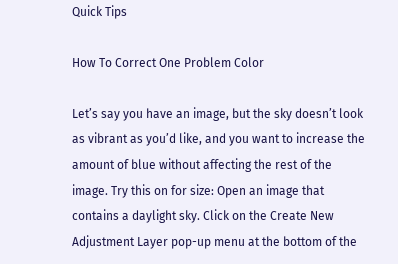Quick Tips

How To Correct One Problem Color

Let’s say you have an image, but the sky doesn’t look as vibrant as you’d like, and you want to increase the amount of blue without affecting the rest of the image. Try this on for size: Open an image that contains a daylight sky. Click on the Create New Adjustment Layer pop-up menu at the bottom of the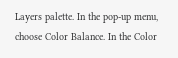Layers palette. In the pop-up menu, choose Color Balance. In the Color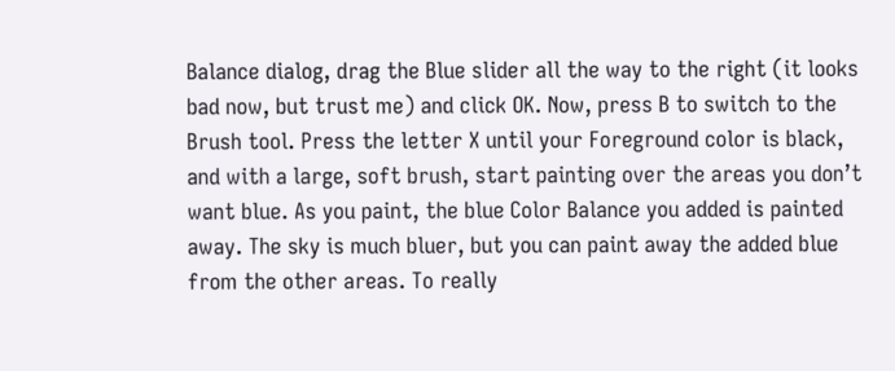Balance dialog, drag the Blue slider all the way to the right (it looks bad now, but trust me) and click OK. Now, press B to switch to the Brush tool. Press the letter X until your Foreground color is black, and with a large, soft brush, start painting over the areas you don’t want blue. As you paint, the blue Color Balance you added is painted away. The sky is much bluer, but you can paint away the added blue from the other areas. To really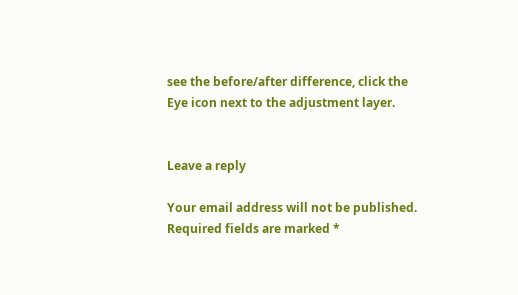see the before/after difference, click the Eye icon next to the adjustment layer.


Leave a reply

Your email address will not be published. Required fields are marked *